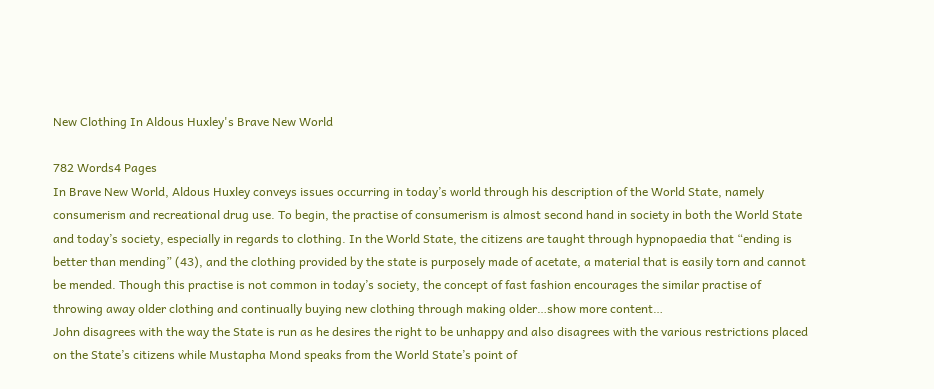New Clothing In Aldous Huxley's Brave New World

782 Words4 Pages
In Brave New World, Aldous Huxley conveys issues occurring in today’s world through his description of the World State, namely consumerism and recreational drug use. To begin, the practise of consumerism is almost second hand in society in both the World State and today’s society, especially in regards to clothing. In the World State, the citizens are taught through hypnopaedia that “ending is better than mending” (43), and the clothing provided by the state is purposely made of acetate, a material that is easily torn and cannot be mended. Though this practise is not common in today’s society, the concept of fast fashion encourages the similar practise of throwing away older clothing and continually buying new clothing through making older…show more content…
John disagrees with the way the State is run as he desires the right to be unhappy and also disagrees with the various restrictions placed on the State’s citizens while Mustapha Mond speaks from the World State’s point of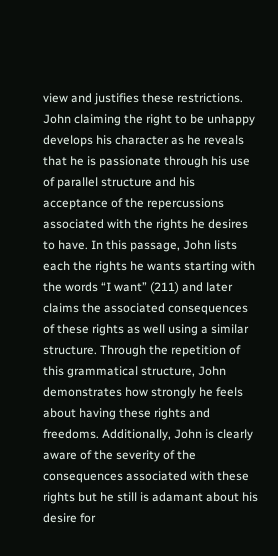view and justifies these restrictions. John claiming the right to be unhappy develops his character as he reveals that he is passionate through his use of parallel structure and his acceptance of the repercussions associated with the rights he desires to have. In this passage, John lists each the rights he wants starting with the words “I want” (211) and later claims the associated consequences of these rights as well using a similar structure. Through the repetition of this grammatical structure, John demonstrates how strongly he feels about having these rights and freedoms. Additionally, John is clearly aware of the severity of the consequences associated with these rights but he still is adamant about his desire for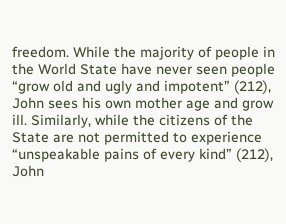freedom. While the majority of people in the World State have never seen people “grow old and ugly and impotent” (212), John sees his own mother age and grow ill. Similarly, while the citizens of the State are not permitted to experience “unspeakable pains of every kind” (212), John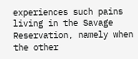experiences such pains living in the Savage Reservation, namely when the other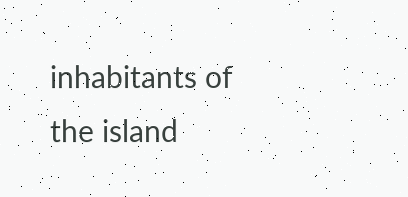inhabitants of the island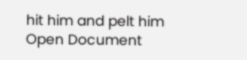hit him and pelt him
Open Document